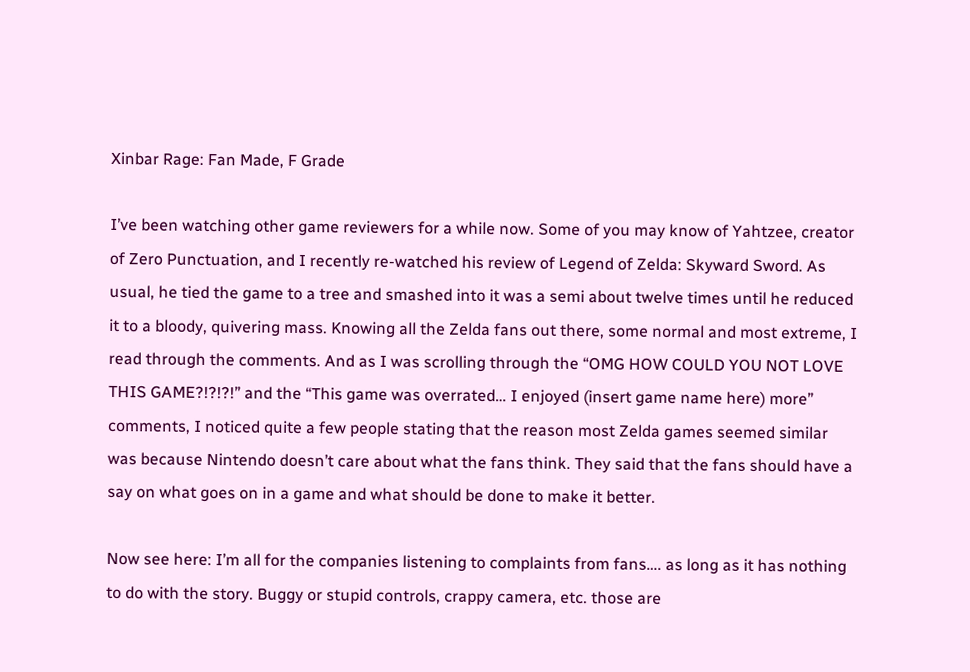Xinbar Rage: Fan Made, F Grade

I’ve been watching other game reviewers for a while now. Some of you may know of Yahtzee, creator of Zero Punctuation, and I recently re-watched his review of Legend of Zelda: Skyward Sword. As usual, he tied the game to a tree and smashed into it was a semi about twelve times until he reduced it to a bloody, quivering mass. Knowing all the Zelda fans out there, some normal and most extreme, I read through the comments. And as I was scrolling through the “OMG HOW COULD YOU NOT LOVE THIS GAME?!?!?!” and the “This game was overrated… I enjoyed (insert game name here) more” comments, I noticed quite a few people stating that the reason most Zelda games seemed similar was because Nintendo doesn’t care about what the fans think. They said that the fans should have a say on what goes on in a game and what should be done to make it better.

Now see here: I’m all for the companies listening to complaints from fans…. as long as it has nothing to do with the story. Buggy or stupid controls, crappy camera, etc. those are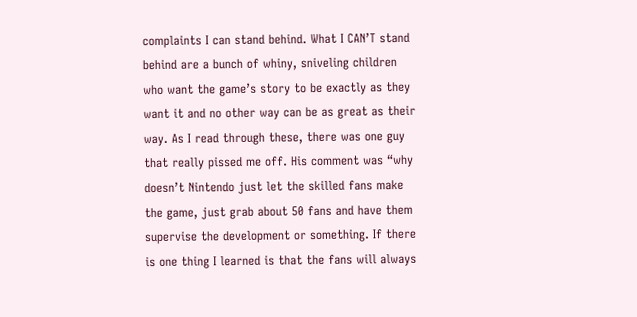complaints I can stand behind. What I CAN’T stand behind are a bunch of whiny, sniveling children who want the game’s story to be exactly as they want it and no other way can be as great as their way. As I read through these, there was one guy that really pissed me off. His comment was “why doesn’t Nintendo just let the skilled fans make the game, just grab about 50 fans and have them supervise the development or something. If there is one thing I learned is that the fans will always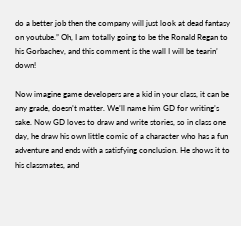do a better job then the company will just look at dead fantasy on youtube.” Oh, I am totally going to be the Ronald Regan to his Gorbachev, and this comment is the wall I will be tearin’ down!

Now imagine game developers are a kid in your class, it can be any grade, doesn’t matter. We’ll name him GD for writing’s sake. Now GD loves to draw and write stories, so in class one day, he draw his own little comic of a character who has a fun adventure and ends with a satisfying conclusion. He shows it to his classmates, and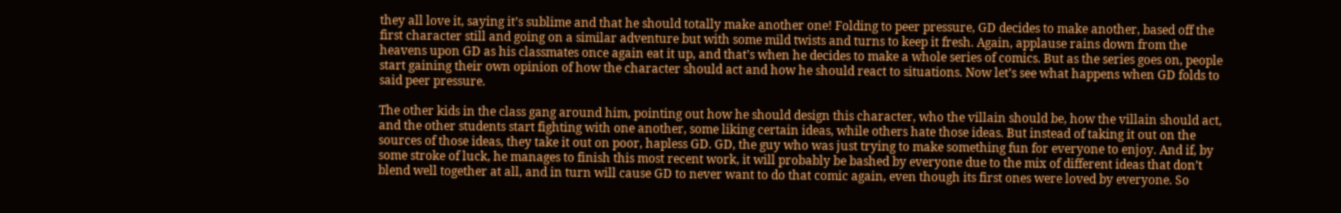they all love it, saying it’s sublime and that he should totally make another one! Folding to peer pressure, GD decides to make another, based off the first character still and going on a similar adventure but with some mild twists and turns to keep it fresh. Again, applause rains down from the heavens upon GD as his classmates once again eat it up, and that’s when he decides to make a whole series of comics. But as the series goes on, people start gaining their own opinion of how the character should act and how he should react to situations. Now let’s see what happens when GD folds to said peer pressure.

The other kids in the class gang around him, pointing out how he should design this character, who the villain should be, how the villain should act, and the other students start fighting with one another, some liking certain ideas, while others hate those ideas. But instead of taking it out on the sources of those ideas, they take it out on poor, hapless GD. GD, the guy who was just trying to make something fun for everyone to enjoy. And if, by some stroke of luck, he manages to finish this most recent work, it will probably be bashed by everyone due to the mix of different ideas that don’t blend well together at all, and in turn will cause GD to never want to do that comic again, even though its first ones were loved by everyone. So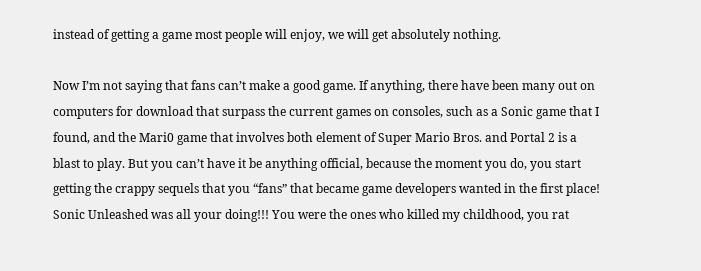instead of getting a game most people will enjoy, we will get absolutely nothing.

Now I’m not saying that fans can’t make a good game. If anything, there have been many out on computers for download that surpass the current games on consoles, such as a Sonic game that I found, and the Mari0 game that involves both element of Super Mario Bros. and Portal 2 is a blast to play. But you can’t have it be anything official, because the moment you do, you start getting the crappy sequels that you “fans” that became game developers wanted in the first place! Sonic Unleashed was all your doing!!! You were the ones who killed my childhood, you rat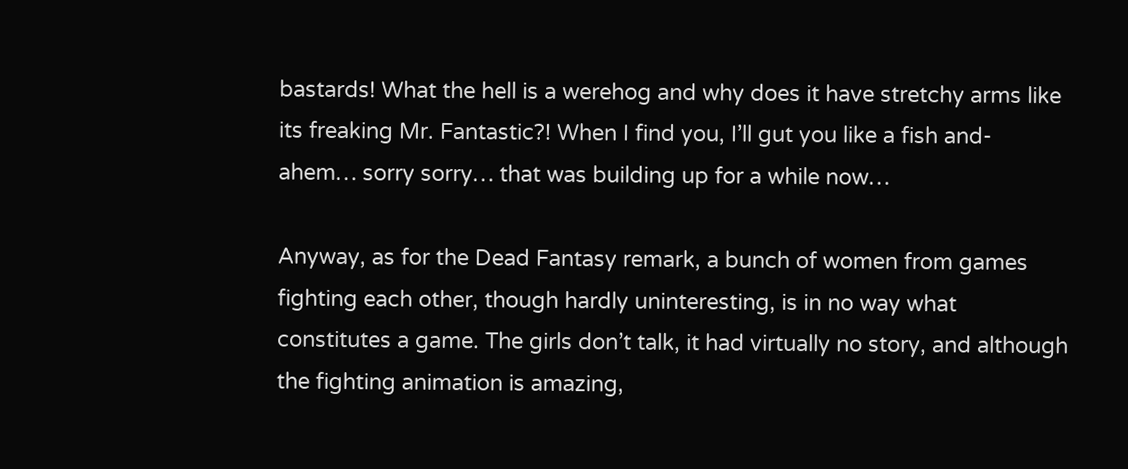bastards! What the hell is a werehog and why does it have stretchy arms like its freaking Mr. Fantastic?! When I find you, I’ll gut you like a fish and- ahem… sorry sorry… that was building up for a while now…

Anyway, as for the Dead Fantasy remark, a bunch of women from games fighting each other, though hardly uninteresting, is in no way what constitutes a game. The girls don’t talk, it had virtually no story, and although the fighting animation is amazing,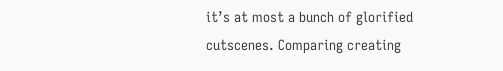it’s at most a bunch of glorified cutscenes. Comparing creating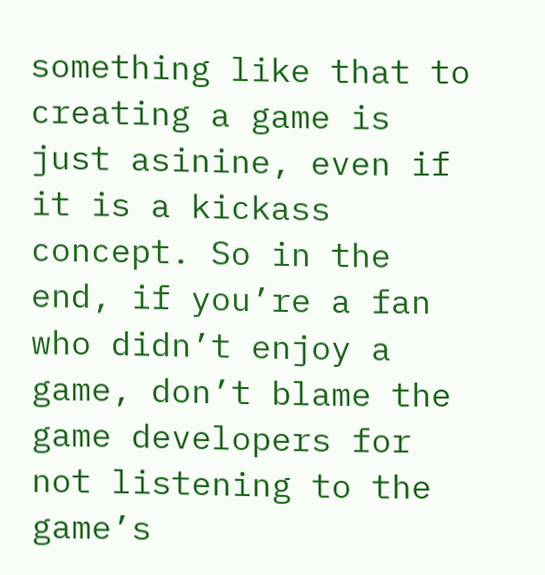something like that to creating a game is just asinine, even if it is a kickass concept. So in the end, if you’re a fan who didn’t enjoy a game, don’t blame the game developers for not listening to the game’s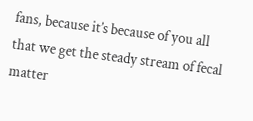fans, because it’s because of you all that we get the steady stream of fecal matter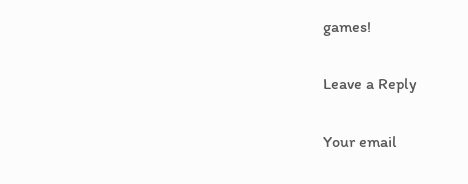games!

Leave a Reply

Your email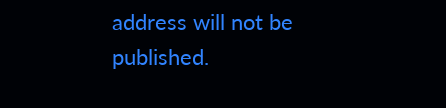address will not be published.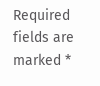Required fields are marked *